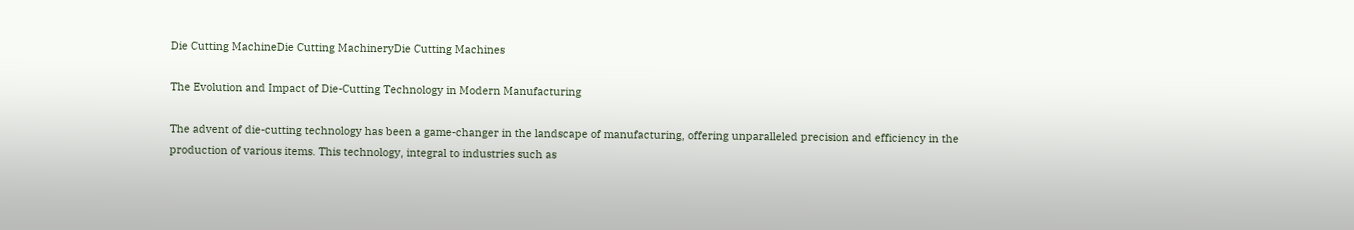Die Cutting MachineDie Cutting MachineryDie Cutting Machines

The Evolution and Impact of Die-Cutting Technology in Modern Manufacturing

The advent of die-cutting technology has been a game-changer in the landscape of manufacturing, offering unparalleled precision and efficiency in the production of various items. This technology, integral to industries such as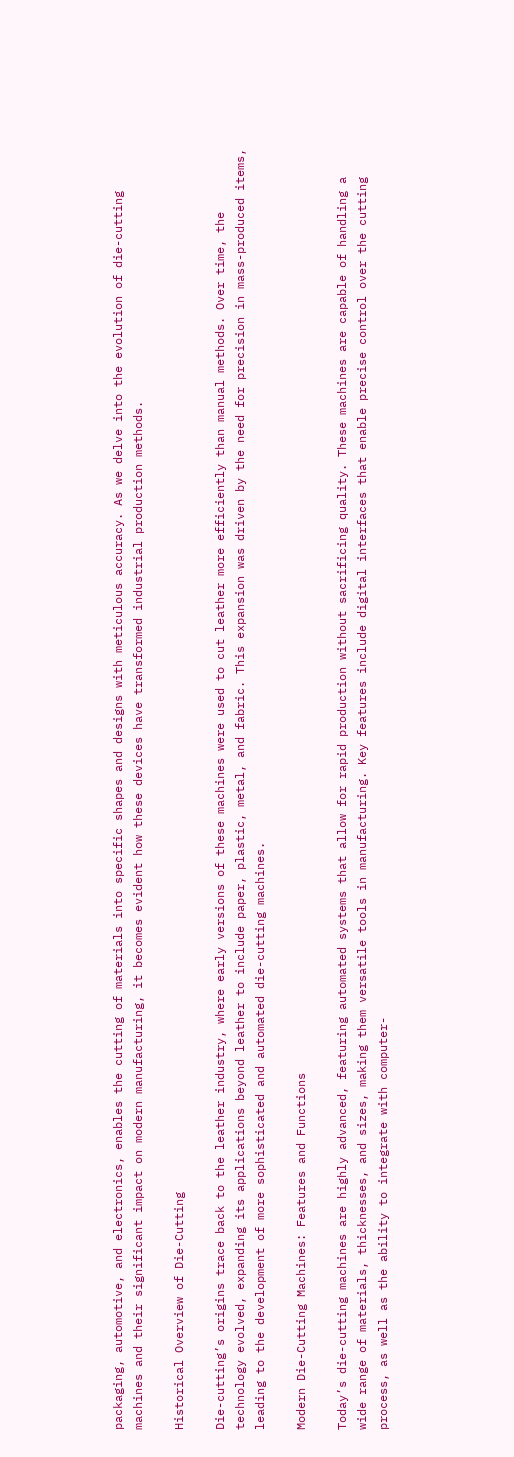packaging, automotive, and electronics, enables the cutting of materials into specific shapes and designs with meticulous accuracy. As we delve into the evolution of die-cutting machines and their significant impact on modern manufacturing, it becomes evident how these devices have transformed industrial production methods.

Historical Overview of Die-Cutting

Die-cutting’s origins trace back to the leather industry, where early versions of these machines were used to cut leather more efficiently than manual methods. Over time, the technology evolved, expanding its applications beyond leather to include paper, plastic, metal, and fabric. This expansion was driven by the need for precision in mass-produced items, leading to the development of more sophisticated and automated die-cutting machines.

Modern Die-Cutting Machines: Features and Functions

Today’s die-cutting machines are highly advanced, featuring automated systems that allow for rapid production without sacrificing quality. These machines are capable of handling a wide range of materials, thicknesses, and sizes, making them versatile tools in manufacturing. Key features include digital interfaces that enable precise control over the cutting process, as well as the ability to integrate with computer-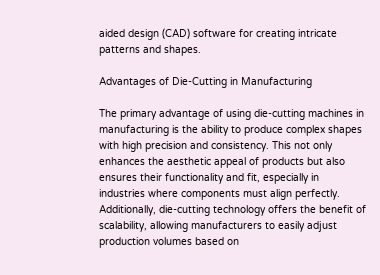aided design (CAD) software for creating intricate patterns and shapes.

Advantages of Die-Cutting in Manufacturing

The primary advantage of using die-cutting machines in manufacturing is the ability to produce complex shapes with high precision and consistency. This not only enhances the aesthetic appeal of products but also ensures their functionality and fit, especially in industries where components must align perfectly. Additionally, die-cutting technology offers the benefit of scalability, allowing manufacturers to easily adjust production volumes based on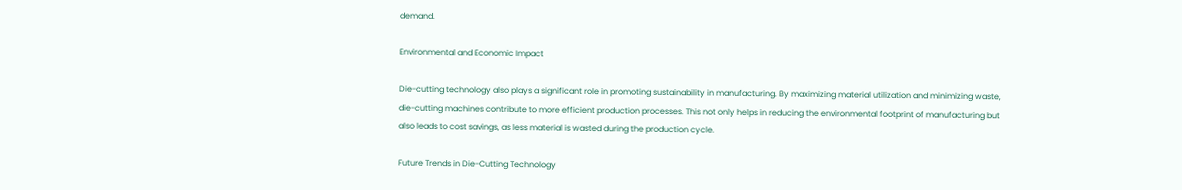demand.

Environmental and Economic Impact

Die-cutting technology also plays a significant role in promoting sustainability in manufacturing. By maximizing material utilization and minimizing waste, die-cutting machines contribute to more efficient production processes. This not only helps in reducing the environmental footprint of manufacturing but also leads to cost savings, as less material is wasted during the production cycle.

Future Trends in Die-Cutting Technology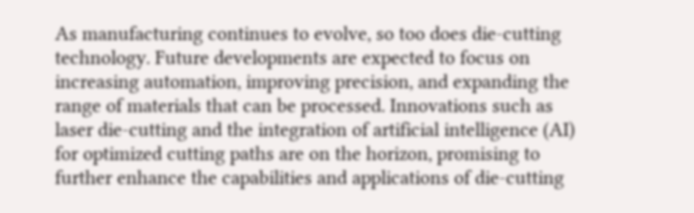As manufacturing continues to evolve, so too does die-cutting technology. Future developments are expected to focus on increasing automation, improving precision, and expanding the range of materials that can be processed. Innovations such as laser die-cutting and the integration of artificial intelligence (AI) for optimized cutting paths are on the horizon, promising to further enhance the capabilities and applications of die-cutting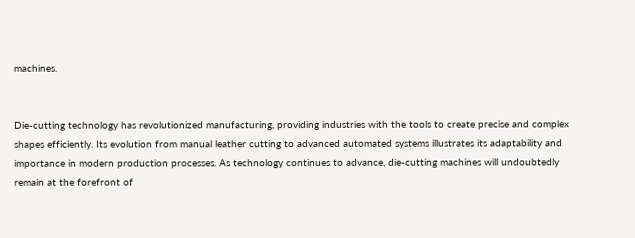machines.


Die-cutting technology has revolutionized manufacturing, providing industries with the tools to create precise and complex shapes efficiently. Its evolution from manual leather cutting to advanced automated systems illustrates its adaptability and importance in modern production processes. As technology continues to advance, die-cutting machines will undoubtedly remain at the forefront of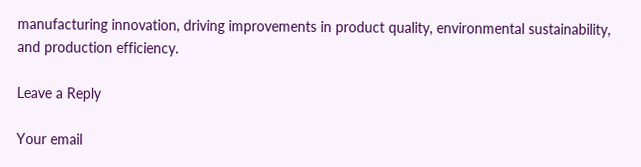manufacturing innovation, driving improvements in product quality, environmental sustainability, and production efficiency.

Leave a Reply

Your email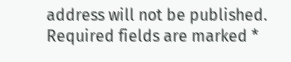address will not be published. Required fields are marked *